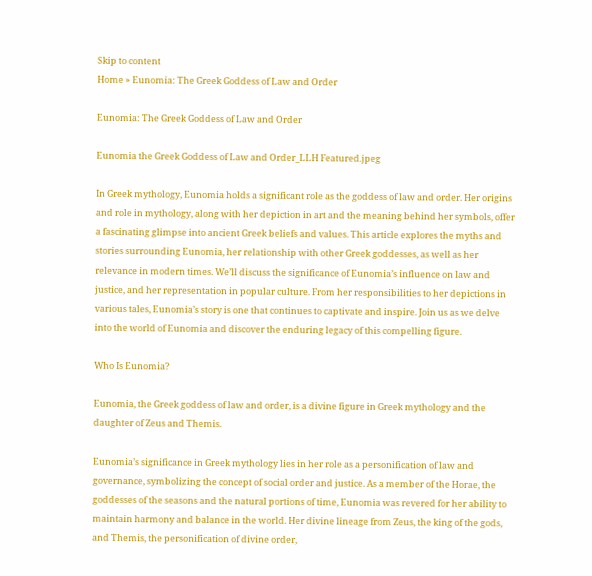Skip to content
Home » Eunomia: The Greek Goddess of Law and Order

Eunomia: The Greek Goddess of Law and Order

Eunomia the Greek Goddess of Law and Order_LLH Featured.jpeg

In Greek mythology, Eunomia holds a significant role as the goddess of law and order. Her origins and role in mythology, along with her depiction in art and the meaning behind her symbols, offer a fascinating glimpse into ancient Greek beliefs and values. This article explores the myths and stories surrounding Eunomia, her relationship with other Greek goddesses, as well as her relevance in modern times. We’ll discuss the significance of Eunomia’s influence on law and justice, and her representation in popular culture. From her responsibilities to her depictions in various tales, Eunomia’s story is one that continues to captivate and inspire. Join us as we delve into the world of Eunomia and discover the enduring legacy of this compelling figure.

Who Is Eunomia?

Eunomia, the Greek goddess of law and order, is a divine figure in Greek mythology and the daughter of Zeus and Themis.

Eunomia’s significance in Greek mythology lies in her role as a personification of law and governance, symbolizing the concept of social order and justice. As a member of the Horae, the goddesses of the seasons and the natural portions of time, Eunomia was revered for her ability to maintain harmony and balance in the world. Her divine lineage from Zeus, the king of the gods, and Themis, the personification of divine order,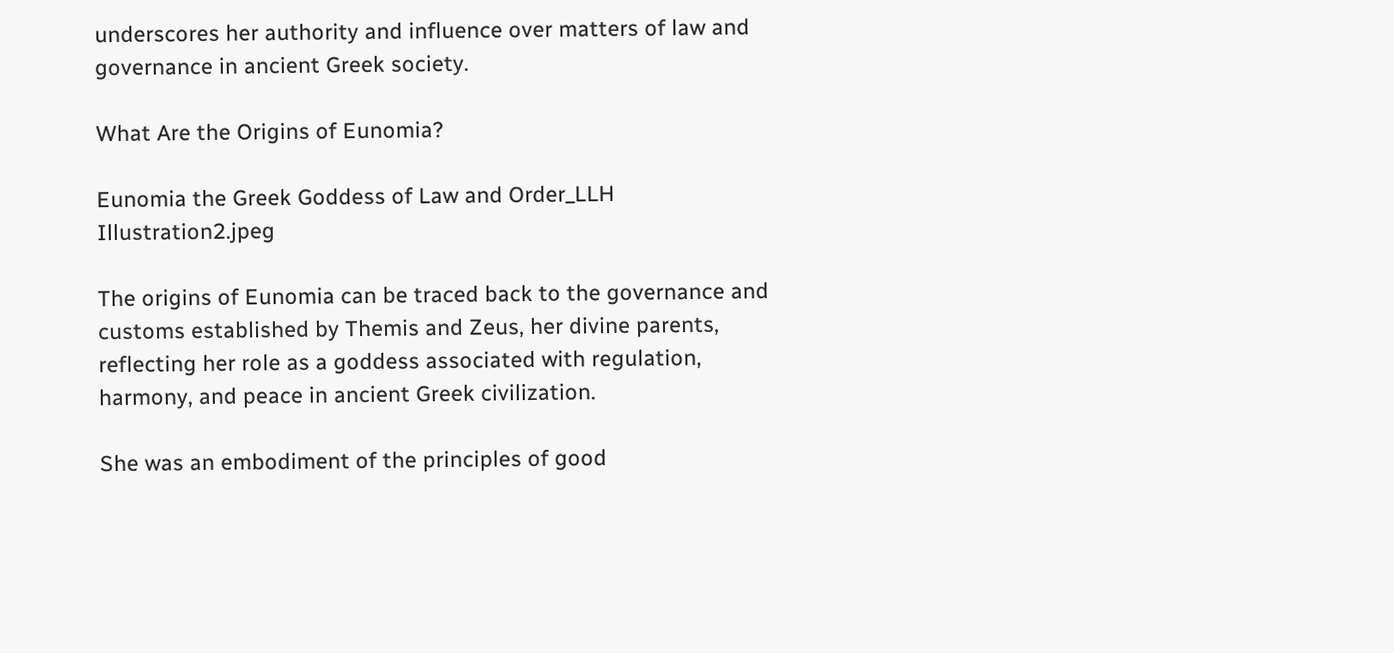underscores her authority and influence over matters of law and governance in ancient Greek society.

What Are the Origins of Eunomia?

Eunomia the Greek Goddess of Law and Order_LLH Illustration2.jpeg

The origins of Eunomia can be traced back to the governance and customs established by Themis and Zeus, her divine parents, reflecting her role as a goddess associated with regulation, harmony, and peace in ancient Greek civilization.

She was an embodiment of the principles of good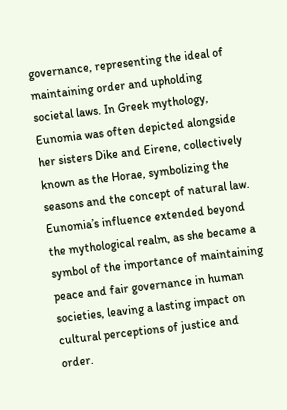governance, representing the ideal of maintaining order and upholding societal laws. In Greek mythology, Eunomia was often depicted alongside her sisters Dike and Eirene, collectively known as the Horae, symbolizing the seasons and the concept of natural law. Eunomia’s influence extended beyond the mythological realm, as she became a symbol of the importance of maintaining peace and fair governance in human societies, leaving a lasting impact on cultural perceptions of justice and order.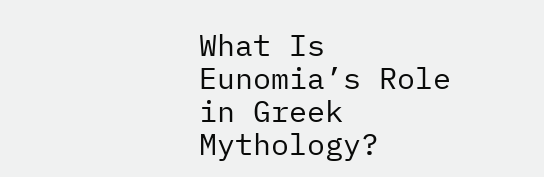What Is Eunomia’s Role in Greek Mythology?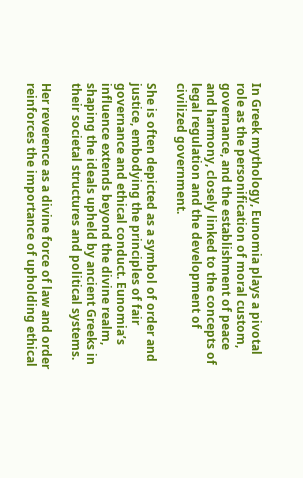In Greek mythology, Eunomia plays a pivotal role as the personification of moral custom, governance, and the establishment of peace and harmony, closely linked to the concepts of legal regulation and the development of civilized government.

She is often depicted as a symbol of order and justice, embodying the principles of fair governance and ethical conduct. Eunomia’s influence extends beyond the divine realm, shaping the ideals upheld by ancient Greeks in their societal structures and political systems.

Her reverence as a divine force of law and order reinforces the importance of upholding ethical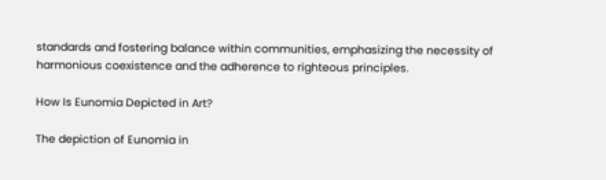standards and fostering balance within communities, emphasizing the necessity of harmonious coexistence and the adherence to righteous principles.

How Is Eunomia Depicted in Art?

The depiction of Eunomia in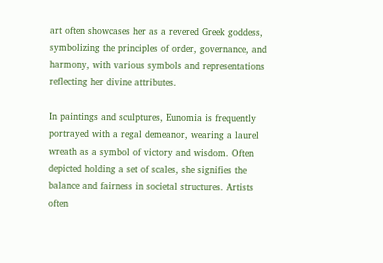art often showcases her as a revered Greek goddess, symbolizing the principles of order, governance, and harmony, with various symbols and representations reflecting her divine attributes.

In paintings and sculptures, Eunomia is frequently portrayed with a regal demeanor, wearing a laurel wreath as a symbol of victory and wisdom. Often depicted holding a set of scales, she signifies the balance and fairness in societal structures. Artists often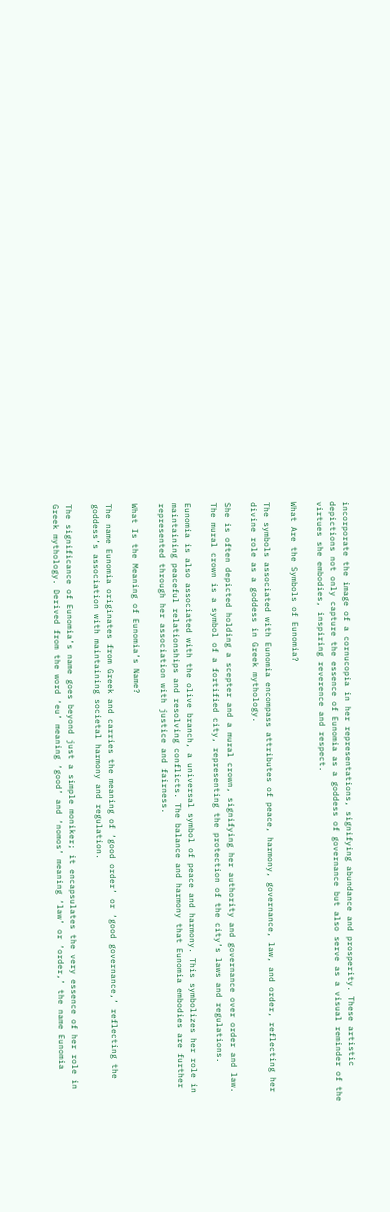incorporate the image of a cornucopia in her representations, signifying abundance and prosperity. These artistic depictions not only capture the essence of Eunomia as a goddess of governance but also serve as a visual reminder of the virtues she embodies, inspiring reverence and respect.

What Are the Symbols of Eunomia?

The symbols associated with Eunomia encompass attributes of peace, harmony, governance, law, and order, reflecting her divine role as a goddess in Greek mythology.

She is often depicted holding a scepter and a mural crown, signifying her authority and governance over order and law. The mural crown is a symbol of a fortified city, representing the protection of the city’s laws and regulations.

Eunomia is also associated with the olive branch, a universal symbol of peace and harmony. This symbolizes her role in maintaining peaceful relationships and resolving conflicts. The balance and harmony that Eunomia embodies are further represented through her association with justice and fairness.

What Is the Meaning of Eunomia’s Name?

The name Eunomia originates from Greek and carries the meaning of ‘good order’ or ‘good governance,’ reflecting the goddess’s association with maintaining societal harmony and regulation.

The significance of Eunomia’s name goes beyond just a simple moniker; it encapsulates the very essence of her role in Greek mythology. Derived from the word ‘eu’ meaning ‘good’ and ‘nomos’ meaning ‘law’ or ‘order,’ the name Eunomia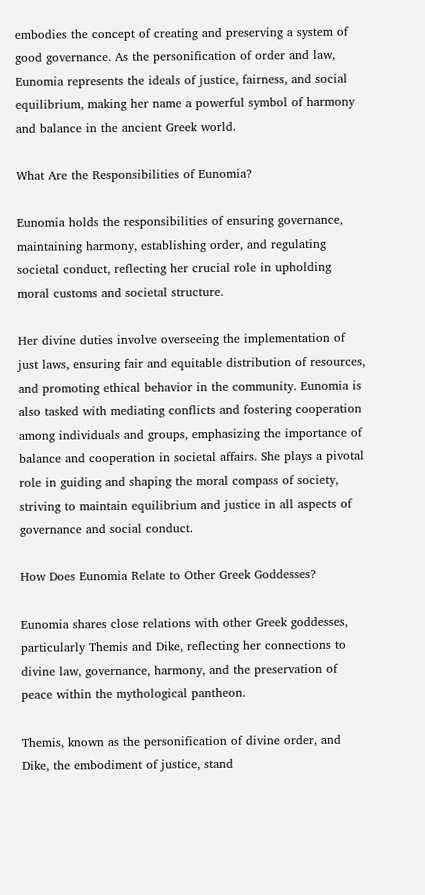embodies the concept of creating and preserving a system of good governance. As the personification of order and law, Eunomia represents the ideals of justice, fairness, and social equilibrium, making her name a powerful symbol of harmony and balance in the ancient Greek world.

What Are the Responsibilities of Eunomia?

Eunomia holds the responsibilities of ensuring governance, maintaining harmony, establishing order, and regulating societal conduct, reflecting her crucial role in upholding moral customs and societal structure.

Her divine duties involve overseeing the implementation of just laws, ensuring fair and equitable distribution of resources, and promoting ethical behavior in the community. Eunomia is also tasked with mediating conflicts and fostering cooperation among individuals and groups, emphasizing the importance of balance and cooperation in societal affairs. She plays a pivotal role in guiding and shaping the moral compass of society, striving to maintain equilibrium and justice in all aspects of governance and social conduct.

How Does Eunomia Relate to Other Greek Goddesses?

Eunomia shares close relations with other Greek goddesses, particularly Themis and Dike, reflecting her connections to divine law, governance, harmony, and the preservation of peace within the mythological pantheon.

Themis, known as the personification of divine order, and Dike, the embodiment of justice, stand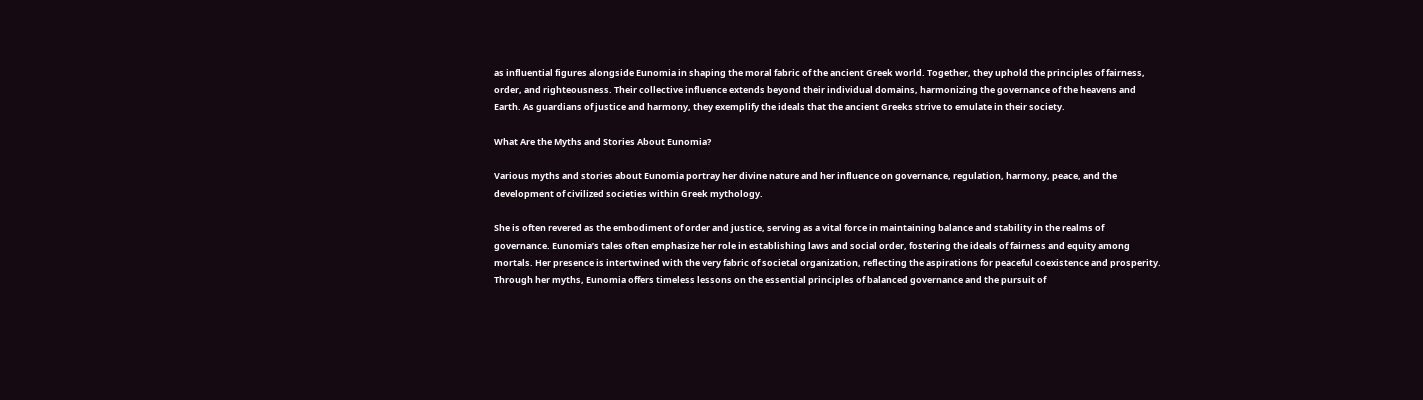as influential figures alongside Eunomia in shaping the moral fabric of the ancient Greek world. Together, they uphold the principles of fairness, order, and righteousness. Their collective influence extends beyond their individual domains, harmonizing the governance of the heavens and Earth. As guardians of justice and harmony, they exemplify the ideals that the ancient Greeks strive to emulate in their society.

What Are the Myths and Stories About Eunomia?

Various myths and stories about Eunomia portray her divine nature and her influence on governance, regulation, harmony, peace, and the development of civilized societies within Greek mythology.

She is often revered as the embodiment of order and justice, serving as a vital force in maintaining balance and stability in the realms of governance. Eunomia’s tales often emphasize her role in establishing laws and social order, fostering the ideals of fairness and equity among mortals. Her presence is intertwined with the very fabric of societal organization, reflecting the aspirations for peaceful coexistence and prosperity. Through her myths, Eunomia offers timeless lessons on the essential principles of balanced governance and the pursuit of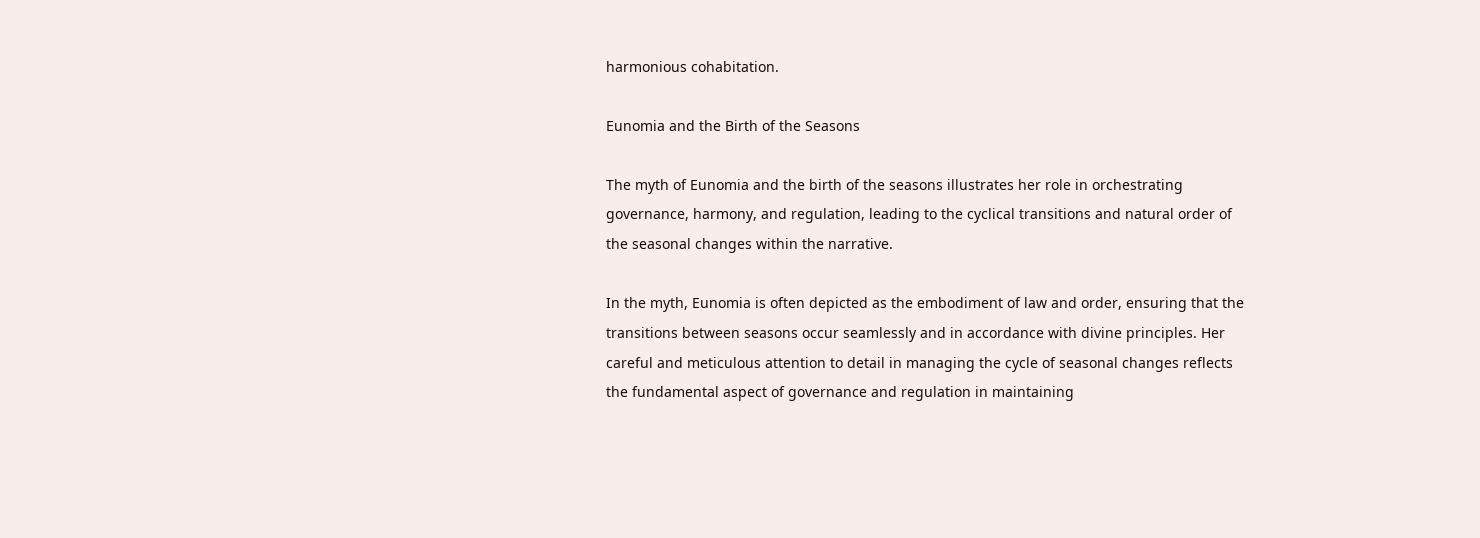harmonious cohabitation.

Eunomia and the Birth of the Seasons

The myth of Eunomia and the birth of the seasons illustrates her role in orchestrating governance, harmony, and regulation, leading to the cyclical transitions and natural order of the seasonal changes within the narrative.

In the myth, Eunomia is often depicted as the embodiment of law and order, ensuring that the transitions between seasons occur seamlessly and in accordance with divine principles. Her careful and meticulous attention to detail in managing the cycle of seasonal changes reflects the fundamental aspect of governance and regulation in maintaining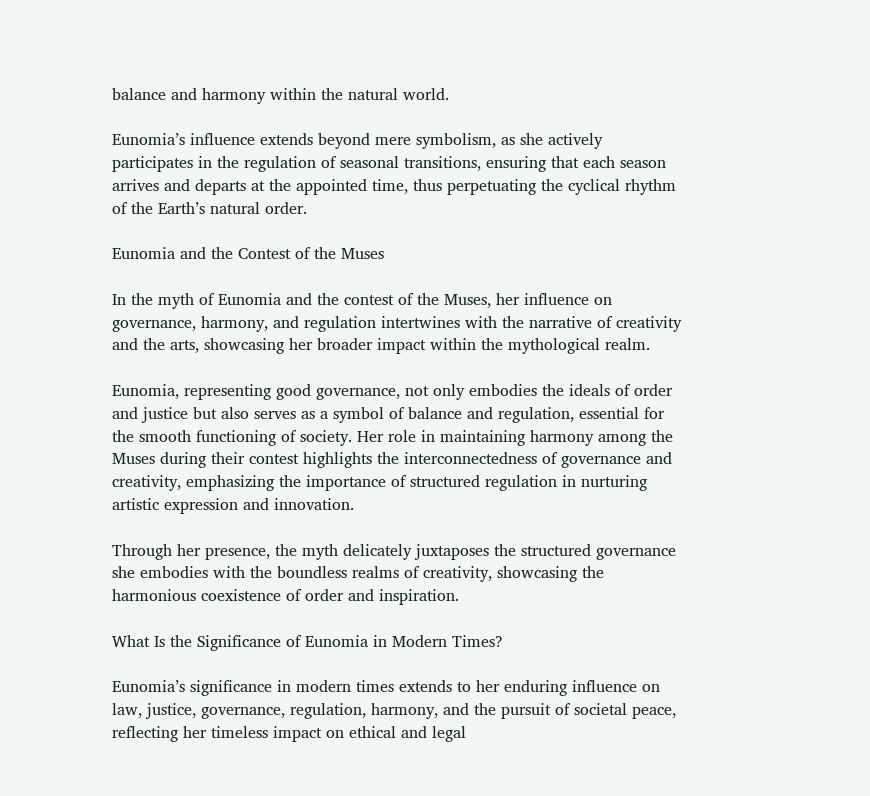balance and harmony within the natural world.

Eunomia’s influence extends beyond mere symbolism, as she actively participates in the regulation of seasonal transitions, ensuring that each season arrives and departs at the appointed time, thus perpetuating the cyclical rhythm of the Earth’s natural order.

Eunomia and the Contest of the Muses

In the myth of Eunomia and the contest of the Muses, her influence on governance, harmony, and regulation intertwines with the narrative of creativity and the arts, showcasing her broader impact within the mythological realm.

Eunomia, representing good governance, not only embodies the ideals of order and justice but also serves as a symbol of balance and regulation, essential for the smooth functioning of society. Her role in maintaining harmony among the Muses during their contest highlights the interconnectedness of governance and creativity, emphasizing the importance of structured regulation in nurturing artistic expression and innovation.

Through her presence, the myth delicately juxtaposes the structured governance she embodies with the boundless realms of creativity, showcasing the harmonious coexistence of order and inspiration.

What Is the Significance of Eunomia in Modern Times?

Eunomia’s significance in modern times extends to her enduring influence on law, justice, governance, regulation, harmony, and the pursuit of societal peace, reflecting her timeless impact on ethical and legal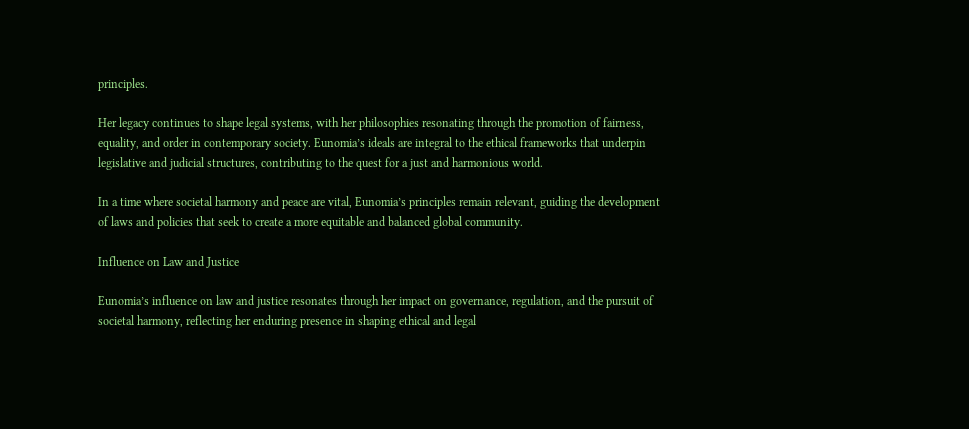principles.

Her legacy continues to shape legal systems, with her philosophies resonating through the promotion of fairness, equality, and order in contemporary society. Eunomia’s ideals are integral to the ethical frameworks that underpin legislative and judicial structures, contributing to the quest for a just and harmonious world.

In a time where societal harmony and peace are vital, Eunomia’s principles remain relevant, guiding the development of laws and policies that seek to create a more equitable and balanced global community.

Influence on Law and Justice

Eunomia’s influence on law and justice resonates through her impact on governance, regulation, and the pursuit of societal harmony, reflecting her enduring presence in shaping ethical and legal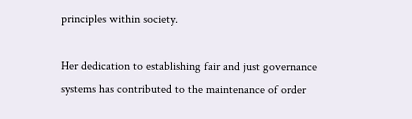principles within society.

Her dedication to establishing fair and just governance systems has contributed to the maintenance of order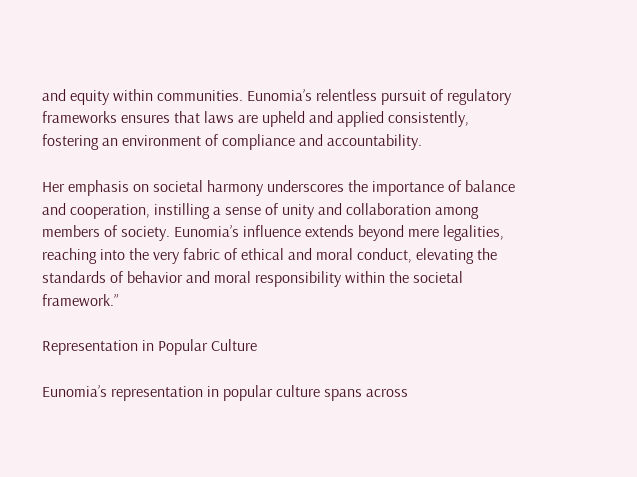and equity within communities. Eunomia’s relentless pursuit of regulatory frameworks ensures that laws are upheld and applied consistently, fostering an environment of compliance and accountability.

Her emphasis on societal harmony underscores the importance of balance and cooperation, instilling a sense of unity and collaboration among members of society. Eunomia’s influence extends beyond mere legalities, reaching into the very fabric of ethical and moral conduct, elevating the standards of behavior and moral responsibility within the societal framework.”

Representation in Popular Culture

Eunomia’s representation in popular culture spans across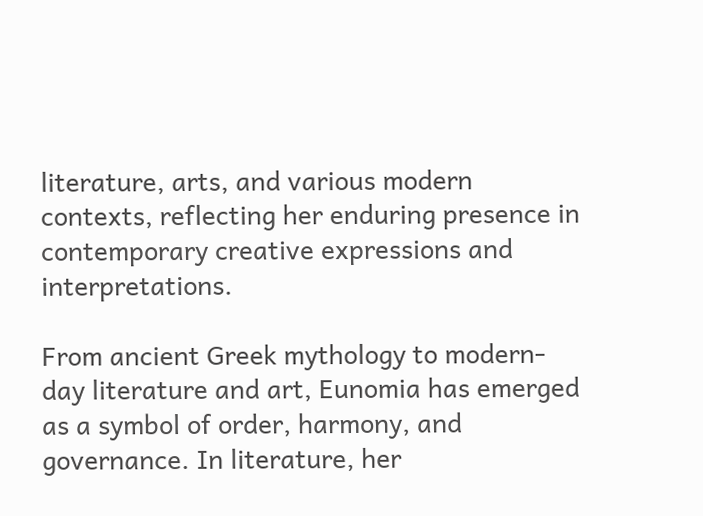literature, arts, and various modern contexts, reflecting her enduring presence in contemporary creative expressions and interpretations.

From ancient Greek mythology to modern-day literature and art, Eunomia has emerged as a symbol of order, harmony, and governance. In literature, her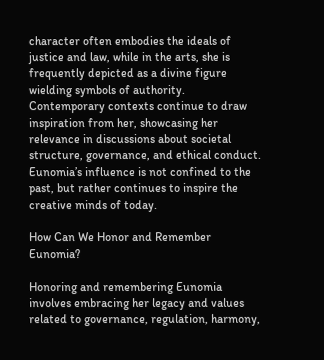character often embodies the ideals of justice and law, while in the arts, she is frequently depicted as a divine figure wielding symbols of authority. Contemporary contexts continue to draw inspiration from her, showcasing her relevance in discussions about societal structure, governance, and ethical conduct. Eunomia’s influence is not confined to the past, but rather continues to inspire the creative minds of today.

How Can We Honor and Remember Eunomia?

Honoring and remembering Eunomia involves embracing her legacy and values related to governance, regulation, harmony,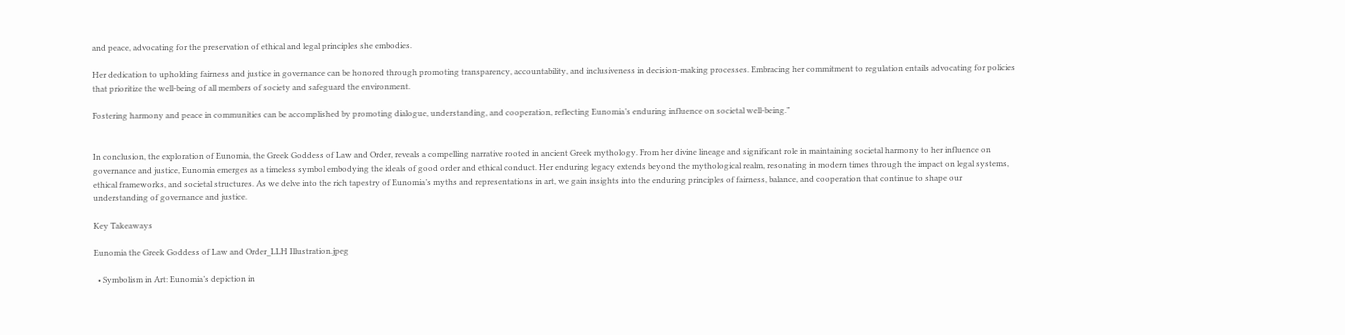and peace, advocating for the preservation of ethical and legal principles she embodies.

Her dedication to upholding fairness and justice in governance can be honored through promoting transparency, accountability, and inclusiveness in decision-making processes. Embracing her commitment to regulation entails advocating for policies that prioritize the well-being of all members of society and safeguard the environment.

Fostering harmony and peace in communities can be accomplished by promoting dialogue, understanding, and cooperation, reflecting Eunomia’s enduring influence on societal well-being.”


In conclusion, the exploration of Eunomia, the Greek Goddess of Law and Order, reveals a compelling narrative rooted in ancient Greek mythology. From her divine lineage and significant role in maintaining societal harmony to her influence on governance and justice, Eunomia emerges as a timeless symbol embodying the ideals of good order and ethical conduct. Her enduring legacy extends beyond the mythological realm, resonating in modern times through the impact on legal systems, ethical frameworks, and societal structures. As we delve into the rich tapestry of Eunomia’s myths and representations in art, we gain insights into the enduring principles of fairness, balance, and cooperation that continue to shape our understanding of governance and justice.

Key Takeaways

Eunomia the Greek Goddess of Law and Order_LLH Illustration.jpeg

  • Symbolism in Art: Eunomia’s depiction in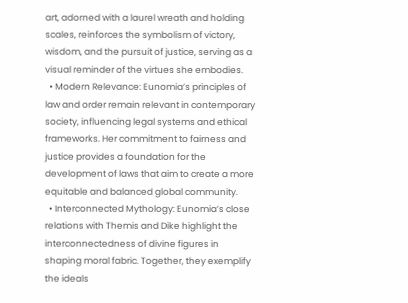art, adorned with a laurel wreath and holding scales, reinforces the symbolism of victory, wisdom, and the pursuit of justice, serving as a visual reminder of the virtues she embodies.
  • Modern Relevance: Eunomia’s principles of law and order remain relevant in contemporary society, influencing legal systems and ethical frameworks. Her commitment to fairness and justice provides a foundation for the development of laws that aim to create a more equitable and balanced global community.
  • Interconnected Mythology: Eunomia’s close relations with Themis and Dike highlight the interconnectedness of divine figures in shaping moral fabric. Together, they exemplify the ideals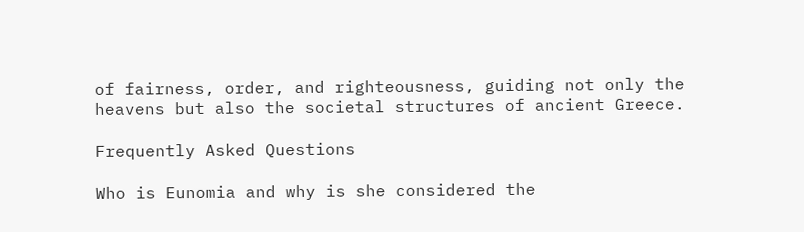of fairness, order, and righteousness, guiding not only the heavens but also the societal structures of ancient Greece.

Frequently Asked Questions

Who is Eunomia and why is she considered the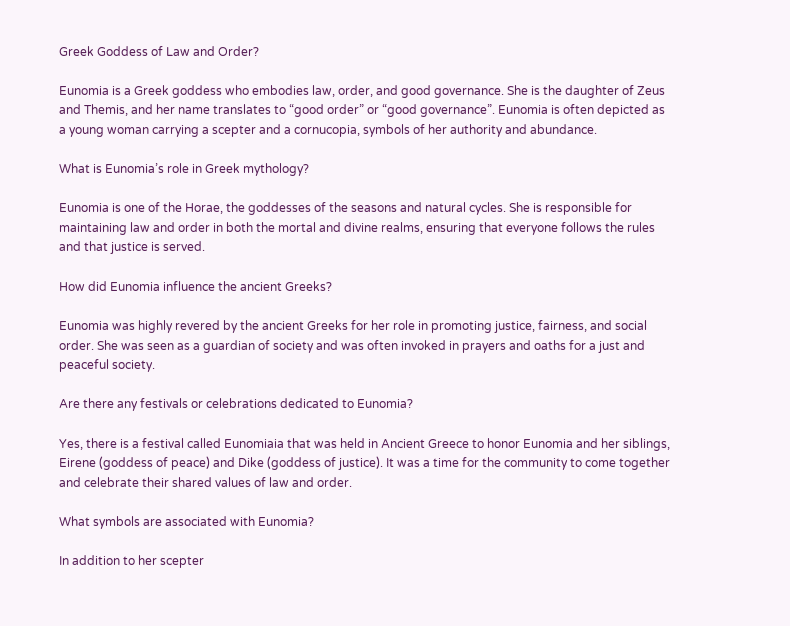Greek Goddess of Law and Order?

Eunomia is a Greek goddess who embodies law, order, and good governance. She is the daughter of Zeus and Themis, and her name translates to “good order” or “good governance”. Eunomia is often depicted as a young woman carrying a scepter and a cornucopia, symbols of her authority and abundance.

What is Eunomia’s role in Greek mythology?

Eunomia is one of the Horae, the goddesses of the seasons and natural cycles. She is responsible for maintaining law and order in both the mortal and divine realms, ensuring that everyone follows the rules and that justice is served.

How did Eunomia influence the ancient Greeks?

Eunomia was highly revered by the ancient Greeks for her role in promoting justice, fairness, and social order. She was seen as a guardian of society and was often invoked in prayers and oaths for a just and peaceful society.

Are there any festivals or celebrations dedicated to Eunomia?

Yes, there is a festival called Eunomiaia that was held in Ancient Greece to honor Eunomia and her siblings, Eirene (goddess of peace) and Dike (goddess of justice). It was a time for the community to come together and celebrate their shared values of law and order.

What symbols are associated with Eunomia?

In addition to her scepter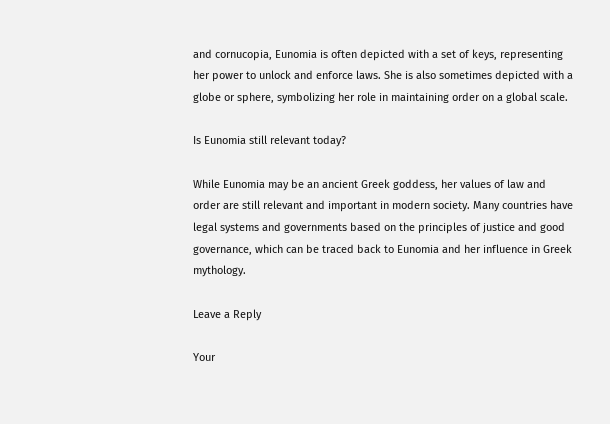and cornucopia, Eunomia is often depicted with a set of keys, representing her power to unlock and enforce laws. She is also sometimes depicted with a globe or sphere, symbolizing her role in maintaining order on a global scale.

Is Eunomia still relevant today?

While Eunomia may be an ancient Greek goddess, her values of law and order are still relevant and important in modern society. Many countries have legal systems and governments based on the principles of justice and good governance, which can be traced back to Eunomia and her influence in Greek mythology.

Leave a Reply

Your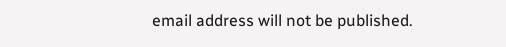email address will not be published.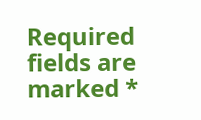Required fields are marked *